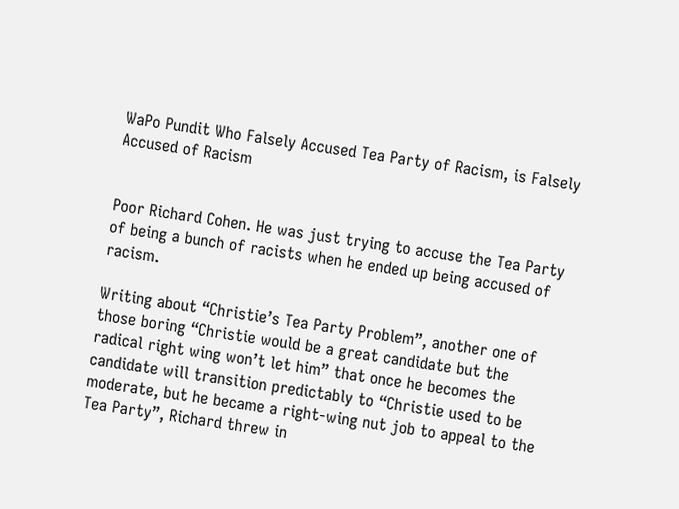WaPo Pundit Who Falsely Accused Tea Party of Racism, is Falsely Accused of Racism


Poor Richard Cohen. He was just trying to accuse the Tea Party of being a bunch of racists when he ended up being accused of racism.

Writing about “Christie’s Tea Party Problem”, another one of those boring “Christie would be a great candidate but the radical right wing won’t let him” that once he becomes the candidate will transition predictably to “Christie used to be moderate, but he became a right-wing nut job to appeal to the Tea Party”, Richard threw in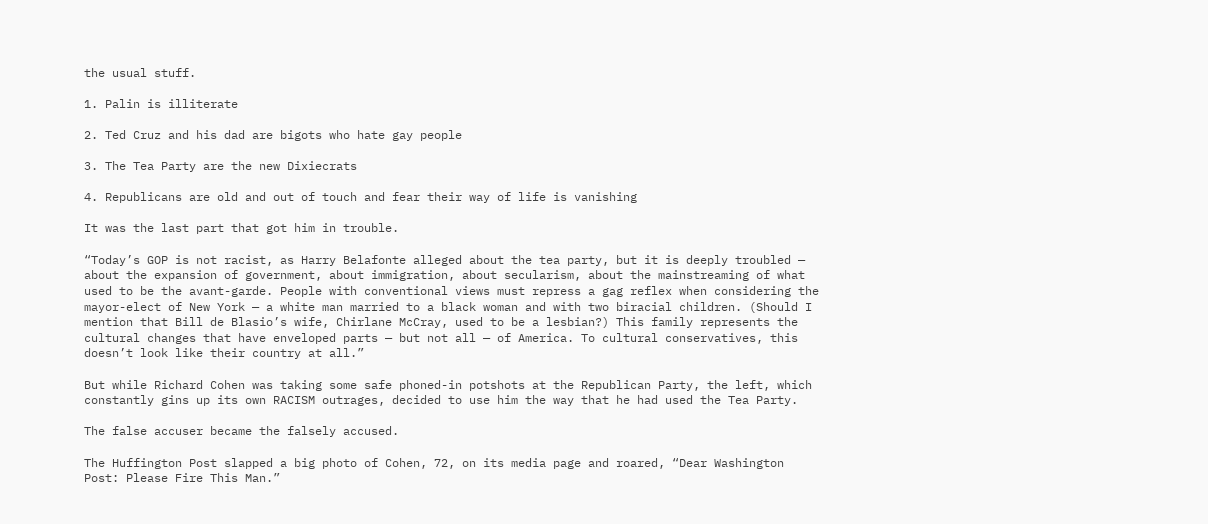the usual stuff.

1. Palin is illiterate

2. Ted Cruz and his dad are bigots who hate gay people

3. The Tea Party are the new Dixiecrats

4. Republicans are old and out of touch and fear their way of life is vanishing

It was the last part that got him in trouble.

“Today’s GOP is not racist, as Harry Belafonte alleged about the tea party, but it is deeply troubled — about the expansion of government, about immigration, about secularism, about the mainstreaming of what used to be the avant-garde. People with conventional views must repress a gag reflex when considering the mayor-elect of New York — a white man married to a black woman and with two biracial children. (Should I mention that Bill de Blasio’s wife, Chirlane McCray, used to be a lesbian?) This family represents the cultural changes that have enveloped parts — but not all — of America. To cultural conservatives, this doesn’t look like their country at all.”

But while Richard Cohen was taking some safe phoned-in potshots at the Republican Party, the left, which constantly gins up its own RACISM outrages, decided to use him the way that he had used the Tea Party.

The false accuser became the falsely accused.

The Huffington Post slapped a big photo of Cohen, 72, on its media page and roared, “Dear Washington Post: Please Fire This Man.”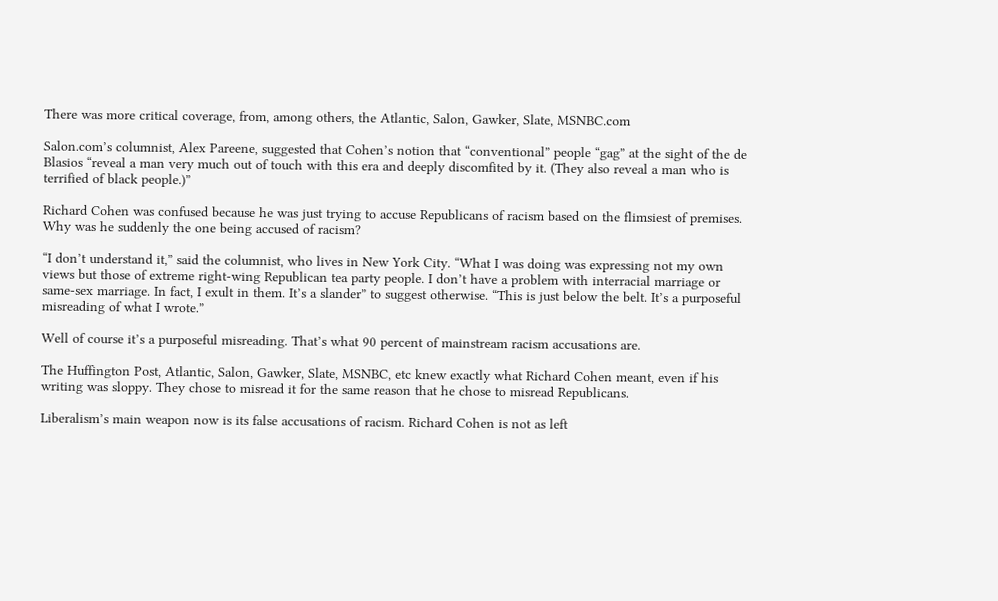There was more critical coverage, from, among others, the Atlantic, Salon, Gawker, Slate, MSNBC.com

Salon.com’s columnist, Alex Pareene, suggested that Cohen’s notion that “conventional” people “gag” at the sight of the de Blasios “reveal a man very much out of touch with this era and deeply discomfited by it. (They also reveal a man who is terrified of black people.)”

Richard Cohen was confused because he was just trying to accuse Republicans of racism based on the flimsiest of premises. Why was he suddenly the one being accused of racism?

“I don’t understand it,” said the columnist, who lives in New York City. “What I was doing was expressing not my own views but those of extreme right-wing Republican tea party people. I don’t have a problem with interracial marriage or same-sex marriage. In fact, I exult in them. It’s a slander” to suggest otherwise. “This is just below the belt. It’s a purposeful misreading of what I wrote.”

Well of course it’s a purposeful misreading. That’s what 90 percent of mainstream racism accusations are.

The Huffington Post, Atlantic, Salon, Gawker, Slate, MSNBC, etc knew exactly what Richard Cohen meant, even if his writing was sloppy. They chose to misread it for the same reason that he chose to misread Republicans.

Liberalism’s main weapon now is its false accusations of racism. Richard Cohen is not as left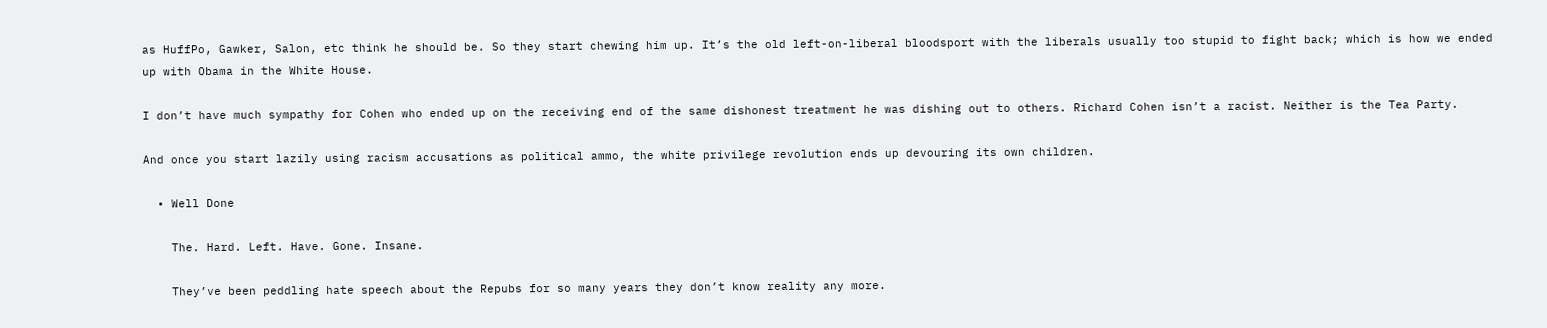as HuffPo, Gawker, Salon, etc think he should be. So they start chewing him up. It’s the old left-on-liberal bloodsport with the liberals usually too stupid to fight back; which is how we ended up with Obama in the White House.

I don’t have much sympathy for Cohen who ended up on the receiving end of the same dishonest treatment he was dishing out to others. Richard Cohen isn’t a racist. Neither is the Tea Party.

And once you start lazily using racism accusations as political ammo, the white privilege revolution ends up devouring its own children.

  • Well Done

    The. Hard. Left. Have. Gone. Insane.

    They’ve been peddling hate speech about the Repubs for so many years they don’t know reality any more.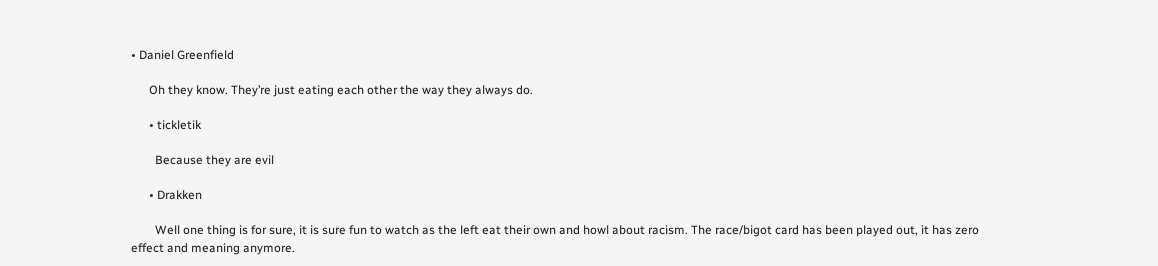• Daniel Greenfield

      Oh they know. They’re just eating each other the way they always do.

      • tickletik

        Because they are evil

      • Drakken

        Well one thing is for sure, it is sure fun to watch as the left eat their own and howl about racism. The race/bigot card has been played out, it has zero effect and meaning anymore.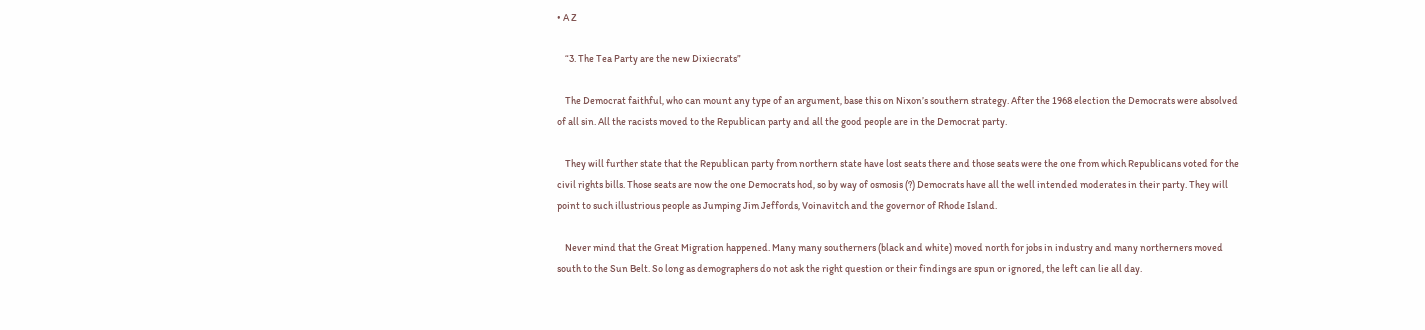• A Z

    “3. The Tea Party are the new Dixiecrats”

    The Democrat faithful, who can mount any type of an argument, base this on Nixon’s southern strategy. After the 1968 election the Democrats were absolved of all sin. All the racists moved to the Republican party and all the good people are in the Democrat party.

    They will further state that the Republican party from northern state have lost seats there and those seats were the one from which Republicans voted for the civil rights bills. Those seats are now the one Democrats hod, so by way of osmosis (?) Democrats have all the well intended moderates in their party. They will point to such illustrious people as Jumping Jim Jeffords, Voinavitch and the governor of Rhode Island.

    Never mind that the Great Migration happened. Many many southerners (black and white) moved north for jobs in industry and many northerners moved south to the Sun Belt. So long as demographers do not ask the right question or their findings are spun or ignored, the left can lie all day.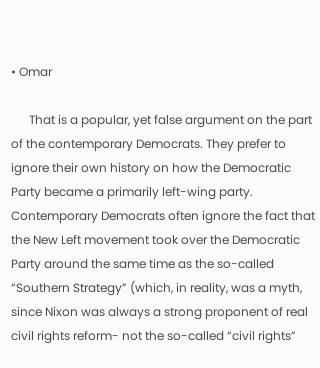• Omar

      That is a popular, yet false argument on the part of the contemporary Democrats. They prefer to ignore their own history on how the Democratic Party became a primarily left-wing party. Contemporary Democrats often ignore the fact that the New Left movement took over the Democratic Party around the same time as the so-called “Southern Strategy” (which, in reality, was a myth, since Nixon was always a strong proponent of real civil rights reform- not the so-called “civil rights”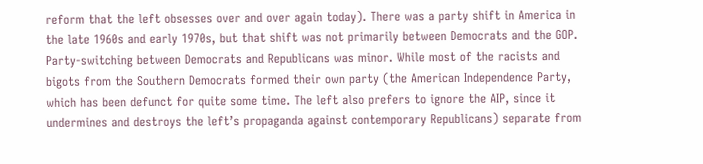reform that the left obsesses over and over again today). There was a party shift in America in the late 1960s and early 1970s, but that shift was not primarily between Democrats and the GOP. Party-switching between Democrats and Republicans was minor. While most of the racists and bigots from the Southern Democrats formed their own party (the American Independence Party, which has been defunct for quite some time. The left also prefers to ignore the AIP, since it undermines and destroys the left’s propaganda against contemporary Republicans) separate from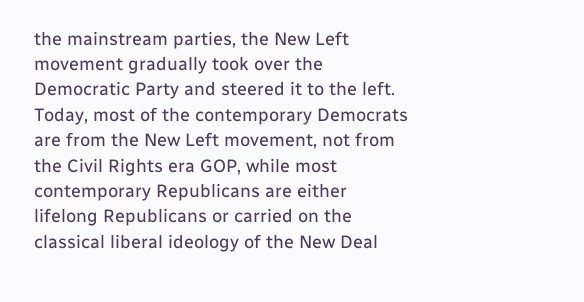the mainstream parties, the New Left movement gradually took over the Democratic Party and steered it to the left. Today, most of the contemporary Democrats are from the New Left movement, not from the Civil Rights era GOP, while most contemporary Republicans are either lifelong Republicans or carried on the classical liberal ideology of the New Deal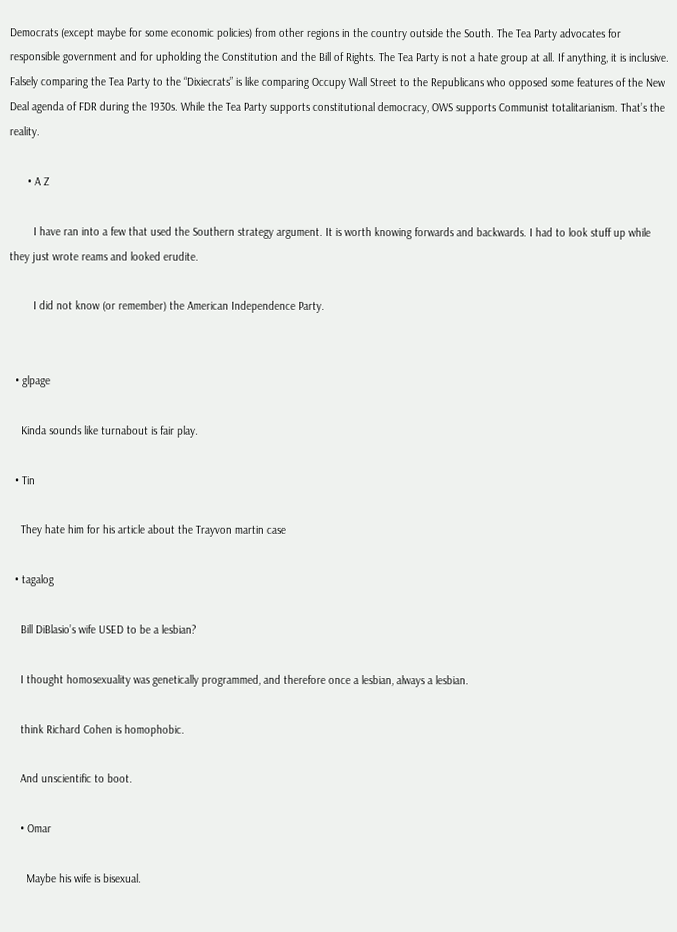Democrats (except maybe for some economic policies) from other regions in the country outside the South. The Tea Party advocates for responsible government and for upholding the Constitution and the Bill of Rights. The Tea Party is not a hate group at all. If anything, it is inclusive. Falsely comparing the Tea Party to the “Dixiecrats” is like comparing Occupy Wall Street to the Republicans who opposed some features of the New Deal agenda of FDR during the 1930s. While the Tea Party supports constitutional democracy, OWS supports Communist totalitarianism. That’s the reality.

      • A Z

        I have ran into a few that used the Southern strategy argument. It is worth knowing forwards and backwards. I had to look stuff up while they just wrote reams and looked erudite.

        I did not know (or remember) the American Independence Party.


  • glpage

    Kinda sounds like turnabout is fair play.

  • Tin

    They hate him for his article about the Trayvon martin case

  • tagalog

    Bill DiBlasio’s wife USED to be a lesbian?

    I thought homosexuality was genetically programmed, and therefore once a lesbian, always a lesbian.

    think Richard Cohen is homophobic.

    And unscientific to boot.

    • Omar

      Maybe his wife is bisexual.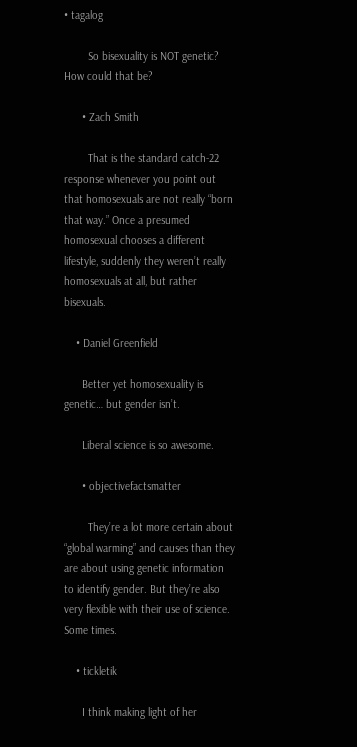• tagalog

        So bisexuality is NOT genetic? How could that be?

      • Zach Smith

        That is the standard catch-22 response whenever you point out that homosexuals are not really “born that way.” Once a presumed homosexual chooses a different lifestyle, suddenly they weren’t really homosexuals at all, but rather bisexuals.

    • Daniel Greenfield

      Better yet homosexuality is genetic… but gender isn’t.

      Liberal science is so awesome.

      • objectivefactsmatter

        They’re a lot more certain about “global warming” and causes than they are about using genetic information to identify gender. But they’re also very flexible with their use of science. Some times.

    • tickletik

      I think making light of her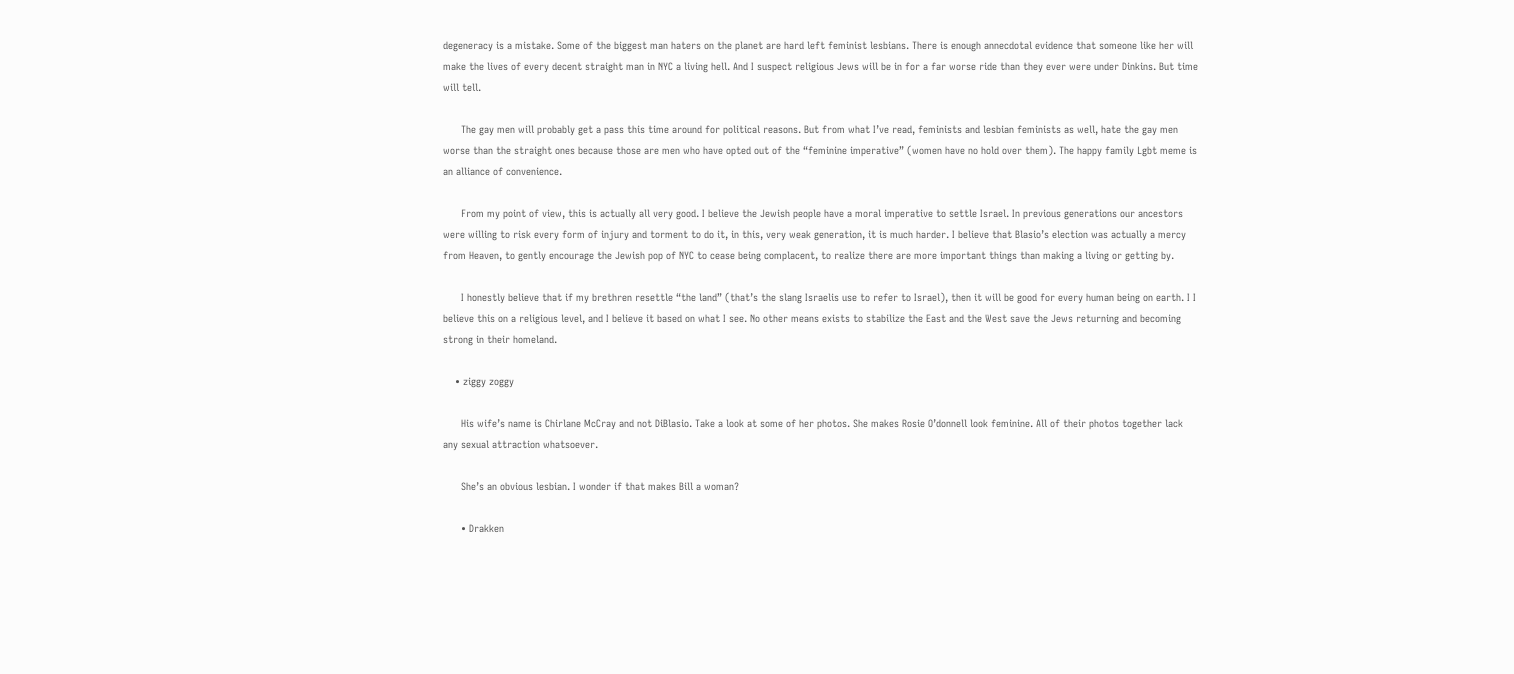degeneracy is a mistake. Some of the biggest man haters on the planet are hard left feminist lesbians. There is enough annecdotal evidence that someone like her will make the lives of every decent straight man in NYC a living hell. And I suspect religious Jews will be in for a far worse ride than they ever were under Dinkins. But time will tell.

      The gay men will probably get a pass this time around for political reasons. But from what I’ve read, feminists and lesbian feminists as well, hate the gay men worse than the straight ones because those are men who have opted out of the “feminine imperative” (women have no hold over them). The happy family Lgbt meme is an alliance of convenience.

      From my point of view, this is actually all very good. I believe the Jewish people have a moral imperative to settle Israel. In previous generations our ancestors were willing to risk every form of injury and torment to do it, in this, very weak generation, it is much harder. I believe that Blasio’s election was actually a mercy from Heaven, to gently encourage the Jewish pop of NYC to cease being complacent, to realize there are more important things than making a living or getting by.

      I honestly believe that if my brethren resettle “the land” (that’s the slang Israelis use to refer to Israel), then it will be good for every human being on earth. I I believe this on a religious level, and I believe it based on what I see. No other means exists to stabilize the East and the West save the Jews returning and becoming strong in their homeland.

    • ziggy zoggy

      His wife’s name is Chirlane McCray and not DiBlasio. Take a look at some of her photos. She makes Rosie O’donnell look feminine. All of their photos together lack any sexual attraction whatsoever.

      She’s an obvious lesbian. I wonder if that makes Bill a woman?

      • Drakken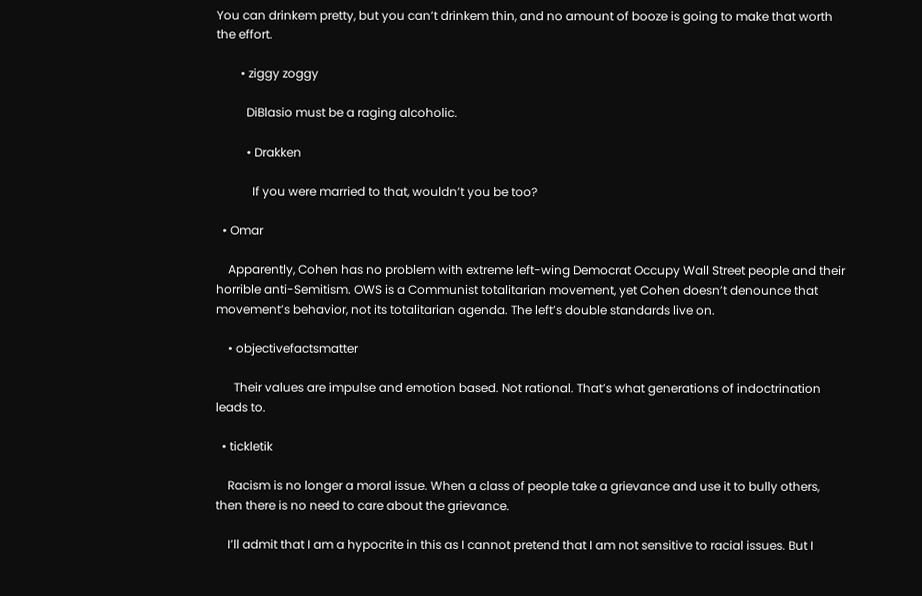You can drinkem pretty, but you can’t drinkem thin, and no amount of booze is going to make that worth the effort.

        • ziggy zoggy

          DiBlasio must be a raging alcoholic.

          • Drakken

            If you were married to that, wouldn’t you be too?

  • Omar

    Apparently, Cohen has no problem with extreme left-wing Democrat Occupy Wall Street people and their horrible anti-Semitism. OWS is a Communist totalitarian movement, yet Cohen doesn’t denounce that movement’s behavior, not its totalitarian agenda. The left’s double standards live on.

    • objectivefactsmatter

      Their values are impulse and emotion based. Not rational. That’s what generations of indoctrination leads to.

  • tickletik

    Racism is no longer a moral issue. When a class of people take a grievance and use it to bully others, then there is no need to care about the grievance.

    I’ll admit that I am a hypocrite in this as I cannot pretend that I am not sensitive to racial issues. But I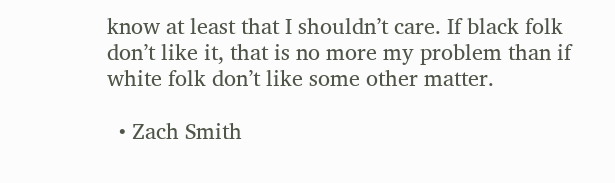know at least that I shouldn’t care. If black folk don’t like it, that is no more my problem than if white folk don’t like some other matter.

  • Zach Smith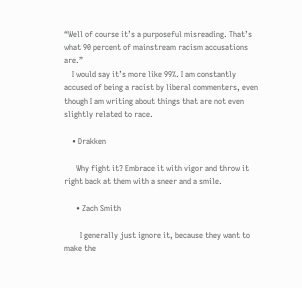“Well of course it’s a purposeful misreading. That’s what 90 percent of mainstream racism accusations are.”
    I would say it’s more like 99%. I am constantly accused of being a racist by liberal commenters, even though I am writing about things that are not even slightly related to race.

    • Drakken

      Why fight it? Embrace it with vigor and throw it right back at them with a sneer and a smile.

      • Zach Smith

        I generally just ignore it, because they want to make the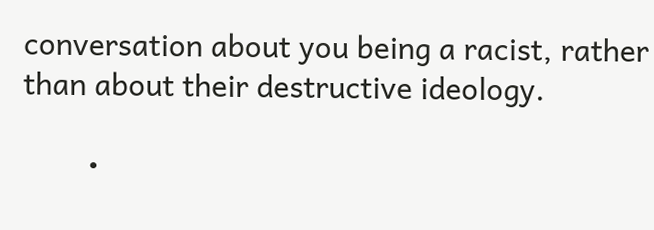conversation about you being a racist, rather than about their destructive ideology.

        •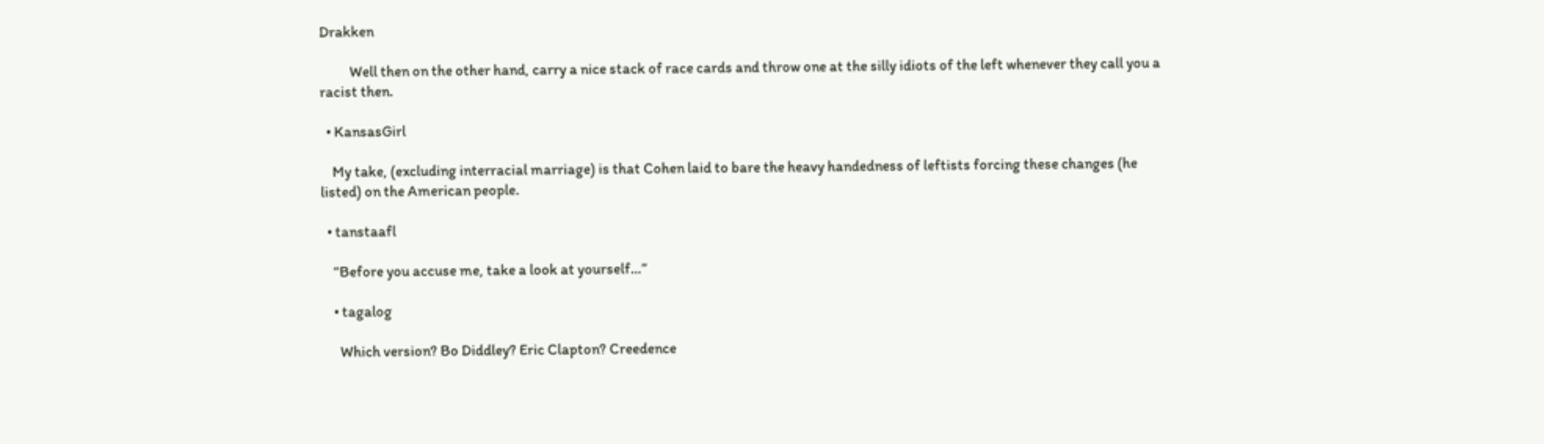Drakken

          Well then on the other hand, carry a nice stack of race cards and throw one at the silly idiots of the left whenever they call you a racist then.

  • KansasGirl

    My take, (excluding interracial marriage) is that Cohen laid to bare the heavy handedness of leftists forcing these changes (he listed) on the American people.

  • tanstaafl

    “Before you accuse me, take a look at yourself…”

    • tagalog

      Which version? Bo Diddley? Eric Clapton? Creedence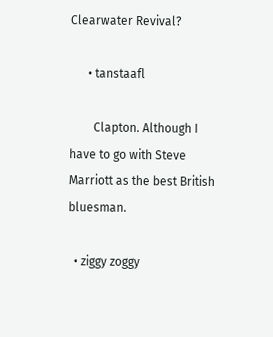Clearwater Revival?

      • tanstaafl

        Clapton. Although I have to go with Steve Marriott as the best British bluesman.

  • ziggy zoggy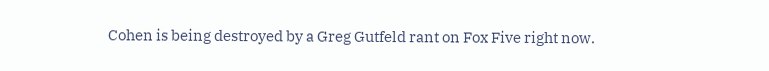Cohen is being destroyed by a Greg Gutfeld rant on Fox Five right now.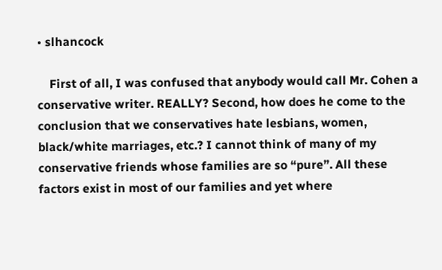• slhancock

    First of all, I was confused that anybody would call Mr. Cohen a conservative writer. REALLY? Second, how does he come to the conclusion that we conservatives hate lesbians, women, black/white marriages, etc.? I cannot think of many of my conservative friends whose families are so “pure”. All these factors exist in most of our families and yet where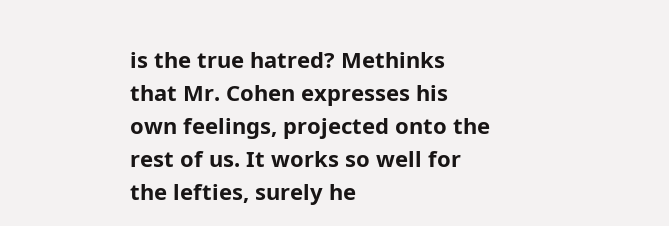is the true hatred? Methinks that Mr. Cohen expresses his own feelings, projected onto the rest of us. It works so well for the lefties, surely he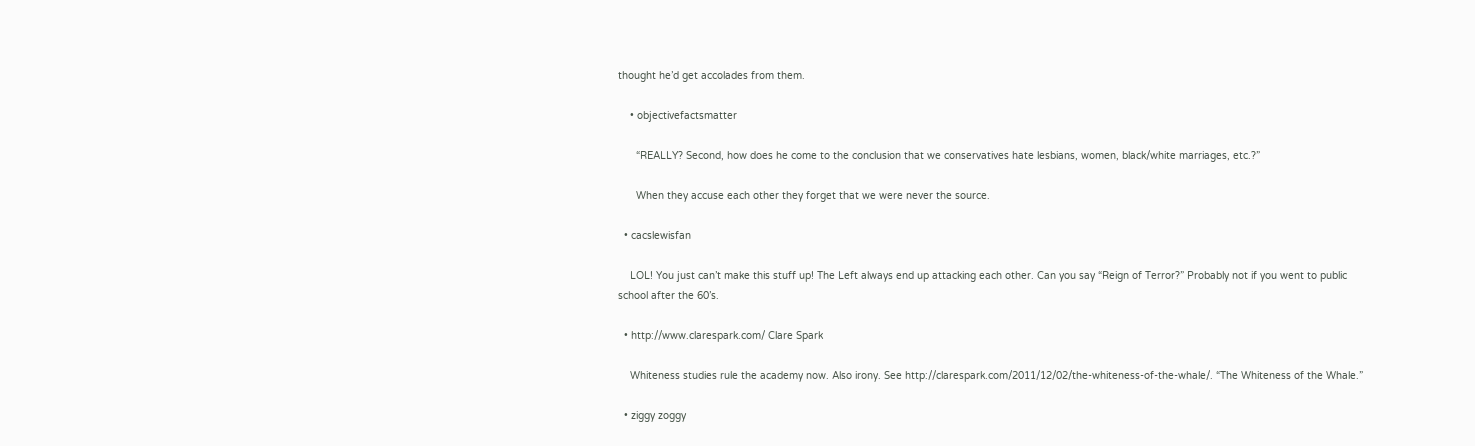thought he’d get accolades from them.

    • objectivefactsmatter

      “REALLY? Second, how does he come to the conclusion that we conservatives hate lesbians, women, black/white marriages, etc.?”

      When they accuse each other they forget that we were never the source.

  • cacslewisfan

    LOL! You just can’t make this stuff up! The Left always end up attacking each other. Can you say “Reign of Terror?” Probably not if you went to public school after the 60’s.

  • http://www.clarespark.com/ Clare Spark

    Whiteness studies rule the academy now. Also irony. See http://clarespark.com/2011/12/02/the-whiteness-of-the-whale/. “The Whiteness of the Whale.”

  • ziggy zoggy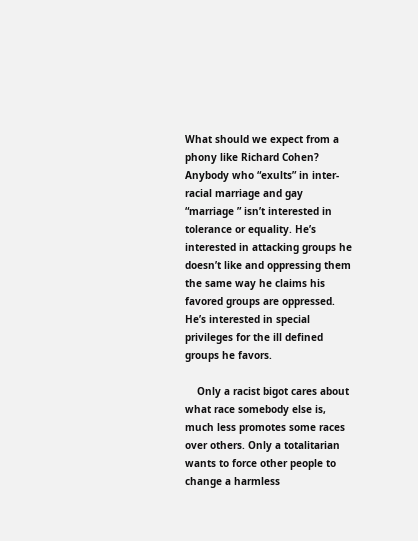What should we expect from a phony like Richard Cohen? Anybody who “exults” in inter-racial marriage and gay “marriage ” isn’t interested in tolerance or equality. He’s interested in attacking groups he doesn’t like and oppressing them the same way he claims his favored groups are oppressed. He’s interested in special privileges for the ill defined groups he favors.

    Only a racist bigot cares about what race somebody else is, much less promotes some races over others. Only a totalitarian wants to force other people to change a harmless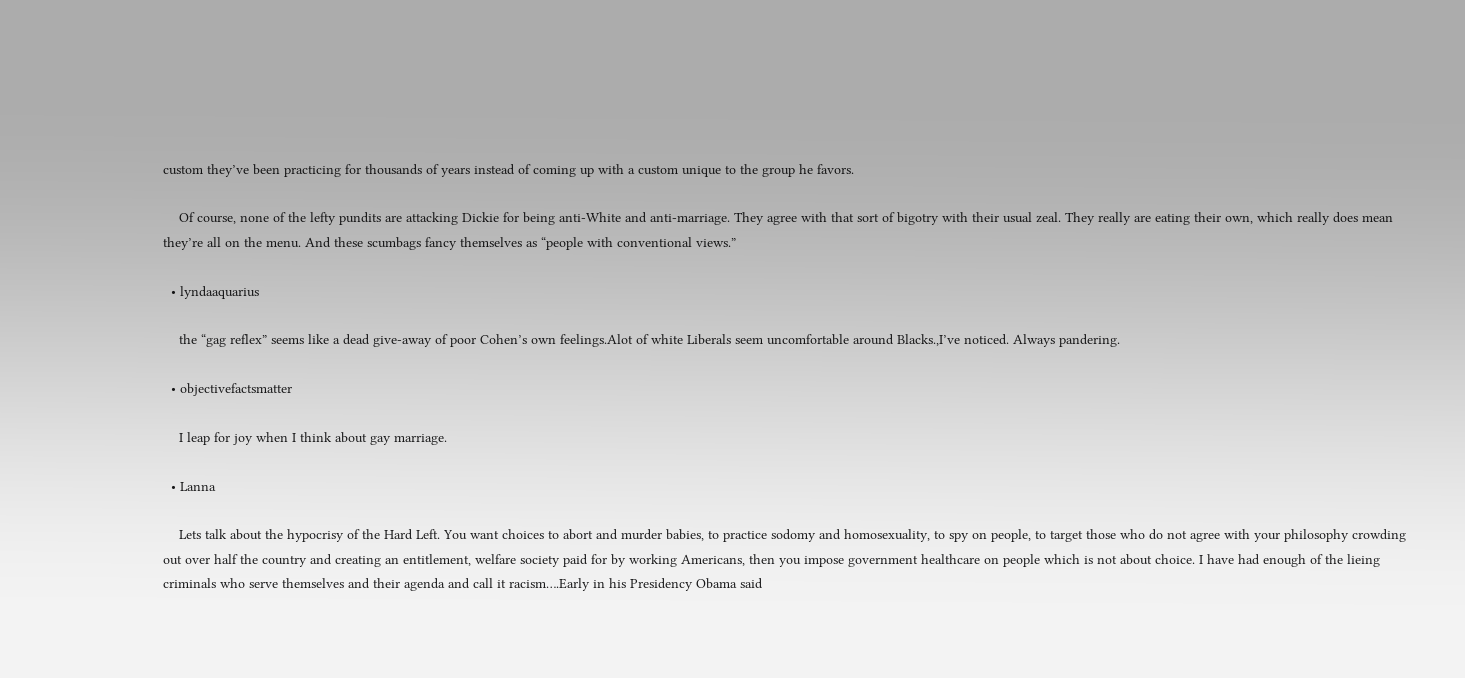custom they’ve been practicing for thousands of years instead of coming up with a custom unique to the group he favors.

    Of course, none of the lefty pundits are attacking Dickie for being anti-White and anti-marriage. They agree with that sort of bigotry with their usual zeal. They really are eating their own, which really does mean they’re all on the menu. And these scumbags fancy themselves as “people with conventional views.”

  • lyndaaquarius

    the “gag reflex” seems like a dead give-away of poor Cohen’s own feelings.Alot of white Liberals seem uncomfortable around Blacks.,I’ve noticed. Always pandering.

  • objectivefactsmatter

    I leap for joy when I think about gay marriage.

  • Lanna

    Lets talk about the hypocrisy of the Hard Left. You want choices to abort and murder babies, to practice sodomy and homosexuality, to spy on people, to target those who do not agree with your philosophy crowding out over half the country and creating an entitlement, welfare society paid for by working Americans, then you impose government healthcare on people which is not about choice. I have had enough of the lieing criminals who serve themselves and their agenda and call it racism….Early in his Presidency Obama said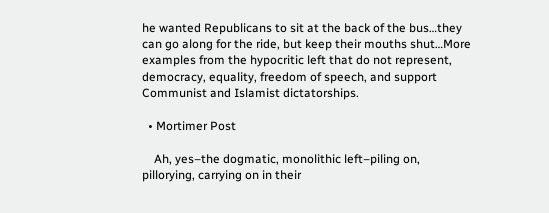he wanted Republicans to sit at the back of the bus…they can go along for the ride, but keep their mouths shut…More examples from the hypocritic left that do not represent, democracy, equality, freedom of speech, and support Communist and Islamist dictatorships.

  • Mortimer Post

    Ah, yes–the dogmatic, monolithic left–piling on, pillorying, carrying on in their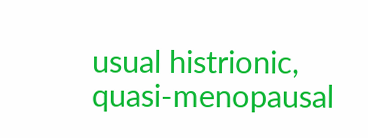usual histrionic, quasi-menopausal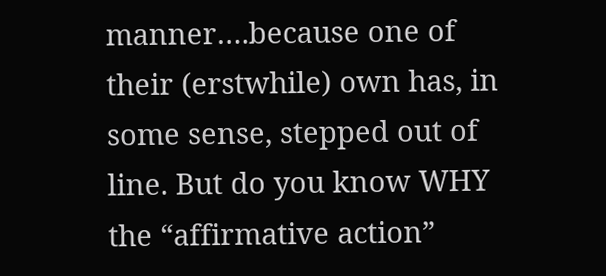manner….because one of their (erstwhile) own has, in some sense, stepped out of line. But do you know WHY the “affirmative action”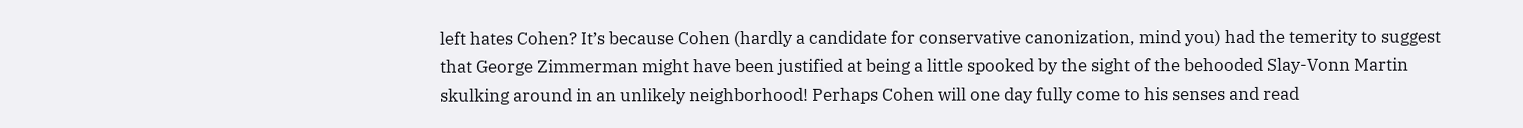left hates Cohen? It’s because Cohen (hardly a candidate for conservative canonization, mind you) had the temerity to suggest that George Zimmerman might have been justified at being a little spooked by the sight of the behooded Slay-Vonn Martin skulking around in an unlikely neighborhood! Perhaps Cohen will one day fully come to his senses and read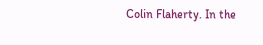Colin Flaherty. In the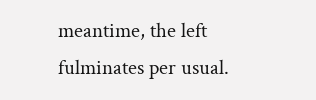meantime, the left fulminates per usual.